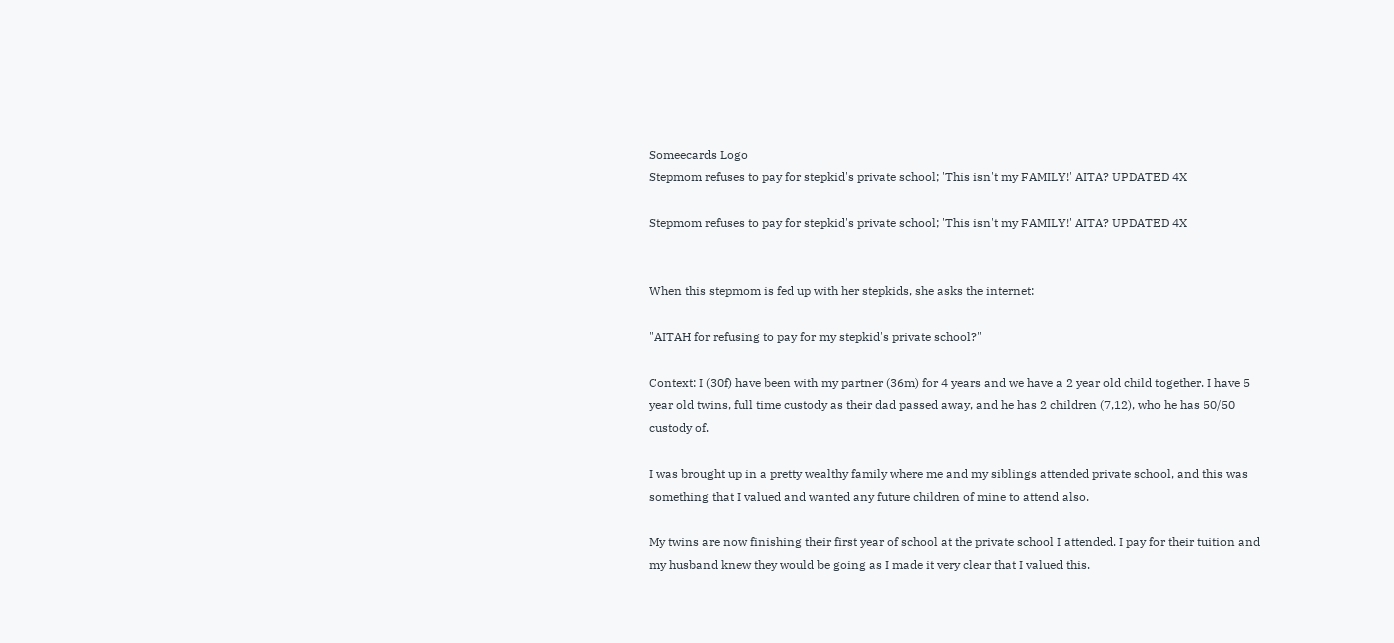Someecards Logo
Stepmom refuses to pay for stepkid's private school; 'This isn't my FAMILY!' AITA? UPDATED 4X

Stepmom refuses to pay for stepkid's private school; 'This isn't my FAMILY!' AITA? UPDATED 4X


When this stepmom is fed up with her stepkids, she asks the internet:

"AITAH for refusing to pay for my stepkid's private school?"

Context: I (30f) have been with my partner (36m) for 4 years and we have a 2 year old child together. I have 5 year old twins, full time custody as their dad passed away, and he has 2 children (7,12), who he has 50/50 custody of.

I was brought up in a pretty wealthy family where me and my siblings attended private school, and this was something that I valued and wanted any future children of mine to attend also.

My twins are now finishing their first year of school at the private school I attended. I pay for their tuition and my husband knew they would be going as I made it very clear that I valued this.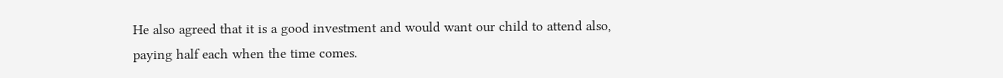He also agreed that it is a good investment and would want our child to attend also, paying half each when the time comes.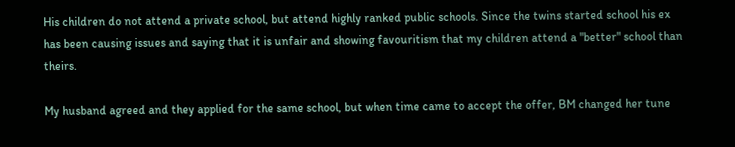His children do not attend a private school, but attend highly ranked public schools. Since the twins started school his ex has been causing issues and saying that it is unfair and showing favouritism that my children attend a "better" school than theirs.

My husband agreed and they applied for the same school, but when time came to accept the offer, BM changed her tune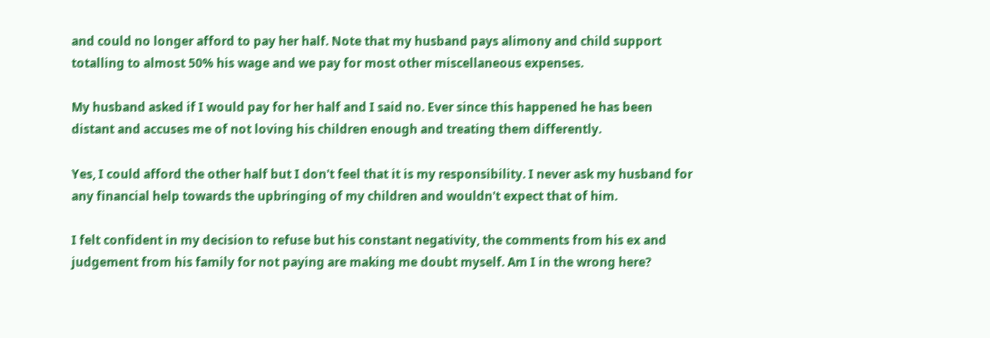and could no longer afford to pay her half. Note that my husband pays alimony and child support totalling to almost 50% his wage and we pay for most other miscellaneous expenses.

My husband asked if I would pay for her half and I said no. Ever since this happened he has been distant and accuses me of not loving his children enough and treating them differently.

Yes, I could afford the other half but I don't feel that it is my responsibility. I never ask my husband for any financial help towards the upbringing of my children and wouldn't expect that of him.

I felt confident in my decision to refuse but his constant negativity, the comments from his ex and judgement from his family for not paying are making me doubt myself. Am I in the wrong here?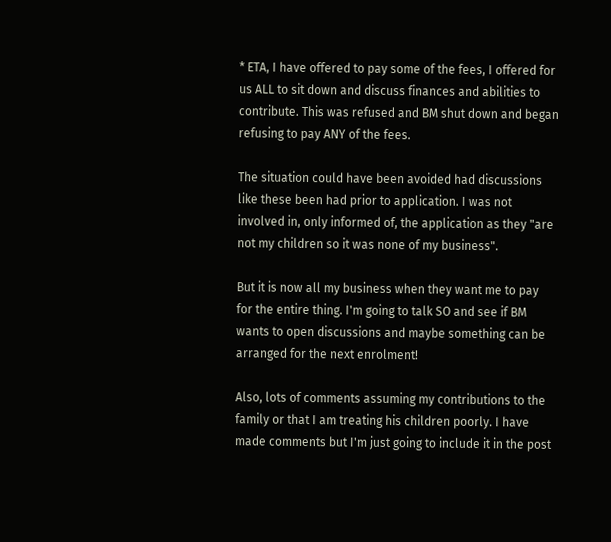* ETA, I have offered to pay some of the fees, I offered for us ALL to sit down and discuss finances and abilities to contribute. This was refused and BM shut down and began refusing to pay ANY of the fees.

The situation could have been avoided had discussions like these been had prior to application. I was not involved in, only informed of, the application as they "are not my children so it was none of my business".

But it is now all my business when they want me to pay for the entire thing. I'm going to talk SO and see if BM wants to open discussions and maybe something can be arranged for the next enrolment!

Also, lots of comments assuming my contributions to the family or that I am treating his children poorly. I have made comments but I'm just going to include it in the post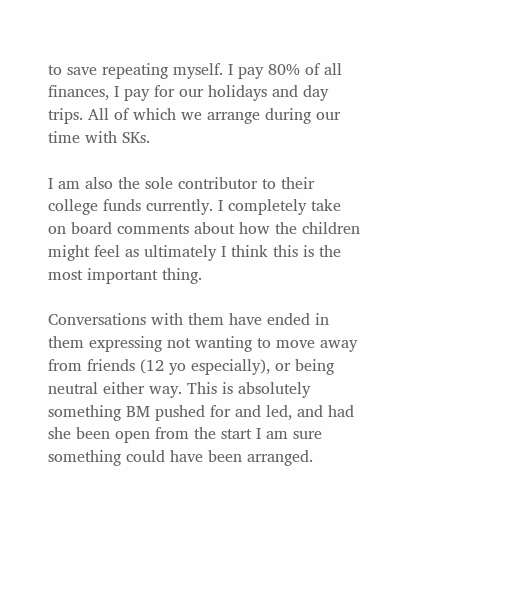to save repeating myself. I pay 80% of all finances, I pay for our holidays and day trips. All of which we arrange during our time with SKs.

I am also the sole contributor to their college funds currently. I completely take on board comments about how the children might feel as ultimately I think this is the most important thing.

Conversations with them have ended in them expressing not wanting to move away from friends (12 yo especially), or being neutral either way. This is absolutely something BM pushed for and led, and had she been open from the start I am sure something could have been arranged.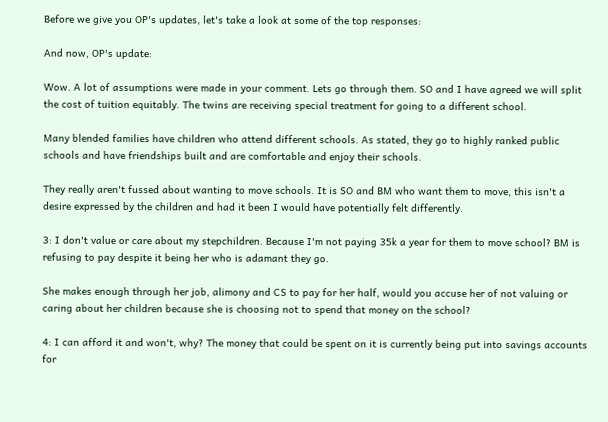Before we give you OP's updates, let's take a look at some of the top responses:

And now, OP's update:

Wow. A lot of assumptions were made in your comment. Lets go through them. SO and I have agreed we will split the cost of tuition equitably. The twins are receiving special treatment for going to a different school.

Many blended families have children who attend different schools. As stated, they go to highly ranked public schools and have friendships built and are comfortable and enjoy their schools.

They really aren't fussed about wanting to move schools. It is SO and BM who want them to move, this isn't a desire expressed by the children and had it been I would have potentially felt differently.

3: I don't value or care about my stepchildren. Because I'm not paying 35k a year for them to move school? BM is refusing to pay despite it being her who is adamant they go.

She makes enough through her job, alimony and CS to pay for her half, would you accuse her of not valuing or caring about her children because she is choosing not to spend that money on the school?

4: I can afford it and won't, why? The money that could be spent on it is currently being put into savings accounts for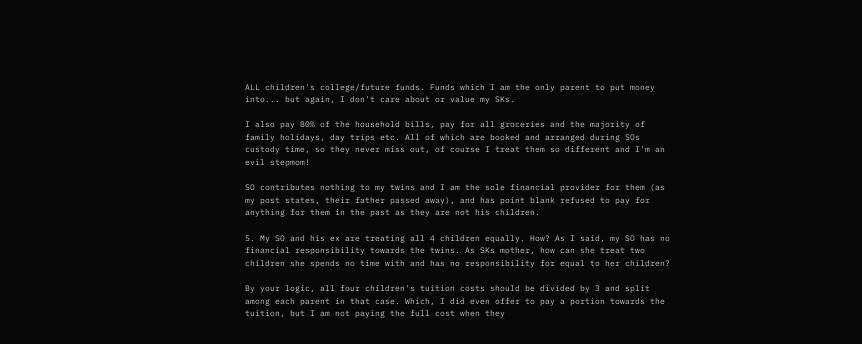ALL children's college/future funds. Funds which I am the only parent to put money into... but again, I don't care about or value my SKs.

I also pay 80% of the household bills, pay for all groceries and the majority of family holidays, day trips etc. All of which are booked and arranged during SOs custody time, so they never miss out, of course I treat them so different and I'm an evil stepmom!

SO contributes nothing to my twins and I am the sole financial provider for them (as my post states, their father passed away), and has point blank refused to pay for anything for them in the past as they are not his children.

5. My SO and his ex are treating all 4 children equally. How? As I said, my SO has no financial responsibility towards the twins. As SKs mother, how can she treat two children she spends no time with and has no responsibility for equal to her children?

By your logic, all four children's tuition costs should be divided by 3 and split among each parent in that case. Which, I did even offer to pay a portion towards the tuition, but I am not paying the full cost when they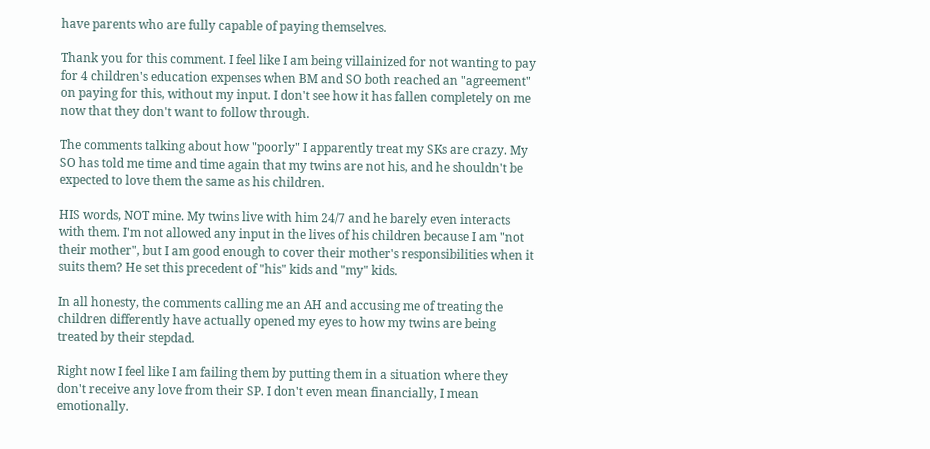have parents who are fully capable of paying themselves.

Thank you for this comment. I feel like I am being villainized for not wanting to pay for 4 children's education expenses when BM and SO both reached an "agreement" on paying for this, without my input. I don't see how it has fallen completely on me now that they don't want to follow through.

The comments talking about how "poorly" I apparently treat my SKs are crazy. My SO has told me time and time again that my twins are not his, and he shouldn't be expected to love them the same as his children.

HIS words, NOT mine. My twins live with him 24/7 and he barely even interacts with them. I'm not allowed any input in the lives of his children because I am "not their mother", but I am good enough to cover their mother's responsibilities when it suits them? He set this precedent of "his" kids and "my" kids.

In all honesty, the comments calling me an AH and accusing me of treating the children differently have actually opened my eyes to how my twins are being treated by their stepdad.

Right now I feel like I am failing them by putting them in a situation where they don't receive any love from their SP. I don't even mean financially, I mean emotionally.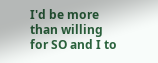I'd be more than willing for SO and I to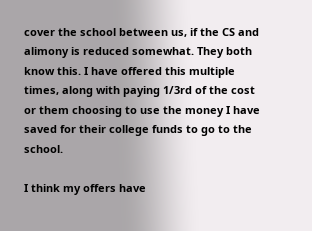cover the school between us, if the CS and alimony is reduced somewhat. They both know this. I have offered this multiple times, along with paying 1/3rd of the cost or them choosing to use the money I have saved for their college funds to go to the school.

I think my offers have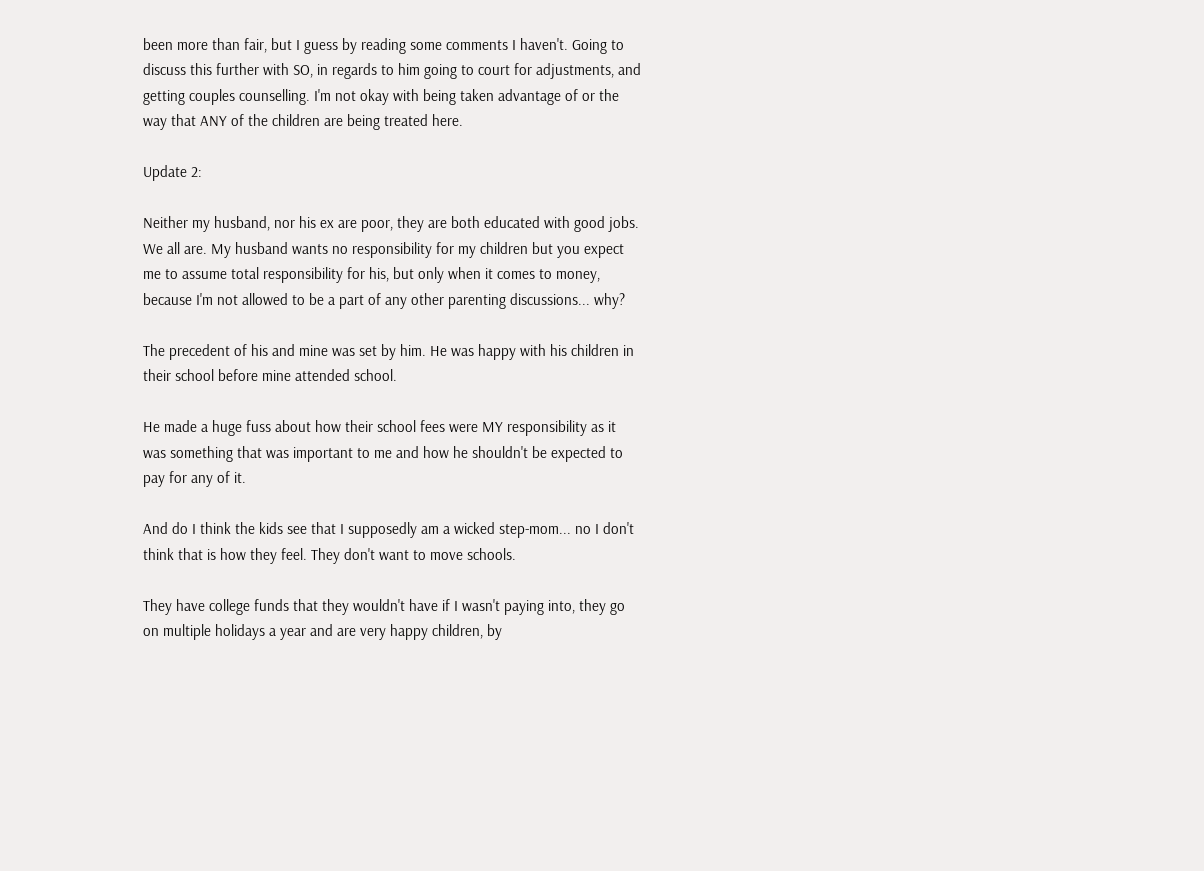been more than fair, but I guess by reading some comments I haven't. Going to discuss this further with SO, in regards to him going to court for adjustments, and getting couples counselling. I'm not okay with being taken advantage of or the way that ANY of the children are being treated here.

Update 2:

Neither my husband, nor his ex are poor, they are both educated with good jobs. We all are. My husband wants no responsibility for my children but you expect me to assume total responsibility for his, but only when it comes to money, because I'm not allowed to be a part of any other parenting discussions... why?

The precedent of his and mine was set by him. He was happy with his children in their school before mine attended school.

He made a huge fuss about how their school fees were MY responsibility as it was something that was important to me and how he shouldn't be expected to pay for any of it.

And do I think the kids see that I supposedly am a wicked step-mom... no I don't think that is how they feel. They don't want to move schools.

They have college funds that they wouldn't have if I wasn't paying into, they go on multiple holidays a year and are very happy children, by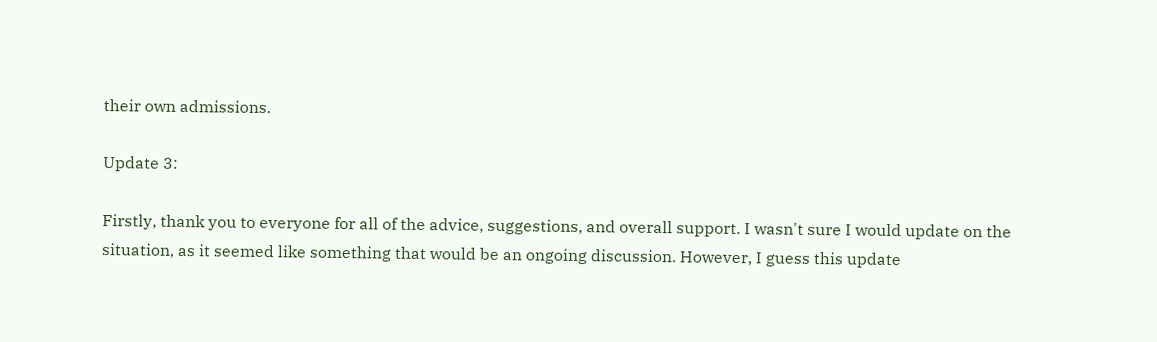their own admissions.

Update 3:

Firstly, thank you to everyone for all of the advice, suggestions, and overall support. I wasn't sure I would update on the situation, as it seemed like something that would be an ongoing discussion. However, I guess this update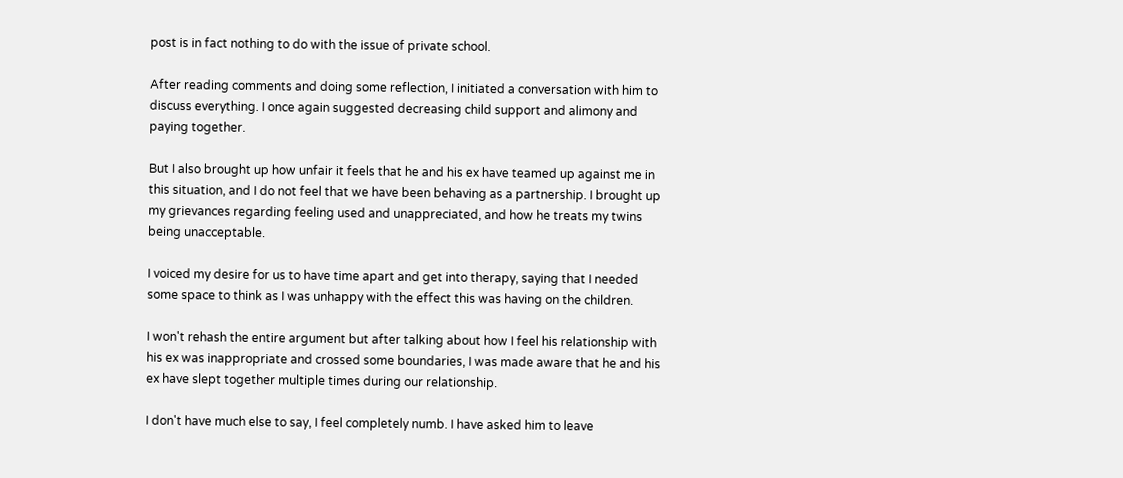post is in fact nothing to do with the issue of private school.

After reading comments and doing some reflection, I initiated a conversation with him to discuss everything. I once again suggested decreasing child support and alimony and paying together.

But I also brought up how unfair it feels that he and his ex have teamed up against me in this situation, and I do not feel that we have been behaving as a partnership. I brought up my grievances regarding feeling used and unappreciated, and how he treats my twins being unacceptable.

I voiced my desire for us to have time apart and get into therapy, saying that I needed some space to think as I was unhappy with the effect this was having on the children.

I won't rehash the entire argument but after talking about how I feel his relationship with his ex was inappropriate and crossed some boundaries, I was made aware that he and his ex have slept together multiple times during our relationship.

I don't have much else to say, I feel completely numb. I have asked him to leave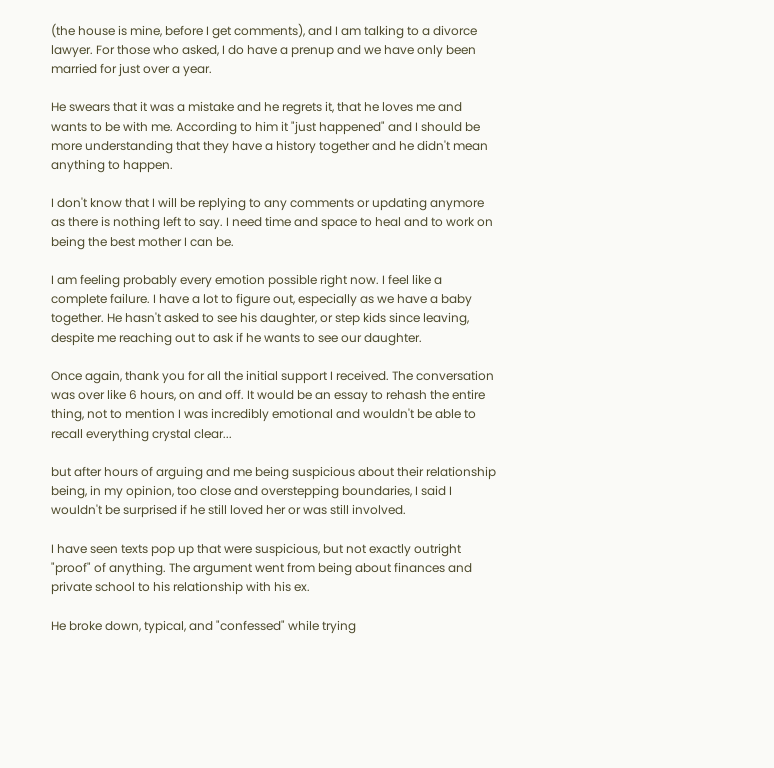(the house is mine, before I get comments), and I am talking to a divorce lawyer. For those who asked, I do have a prenup and we have only been married for just over a year.

He swears that it was a mistake and he regrets it, that he loves me and wants to be with me. According to him it "just happened" and I should be more understanding that they have a history together and he didn't mean anything to happen.

I don't know that I will be replying to any comments or updating anymore as there is nothing left to say. I need time and space to heal and to work on being the best mother I can be.

I am feeling probably every emotion possible right now. I feel like a complete failure. I have a lot to figure out, especially as we have a baby together. He hasn't asked to see his daughter, or step kids since leaving, despite me reaching out to ask if he wants to see our daughter.

Once again, thank you for all the initial support I received. The conversation was over like 6 hours, on and off. It would be an essay to rehash the entire thing, not to mention I was incredibly emotional and wouldn't be able to recall everything crystal clear...

but after hours of arguing and me being suspicious about their relationship being, in my opinion, too close and overstepping boundaries, I said I wouldn't be surprised if he still loved her or was still involved.

I have seen texts pop up that were suspicious, but not exactly outright "proof" of anything. The argument went from being about finances and private school to his relationship with his ex.

He broke down, typical, and "confessed" while trying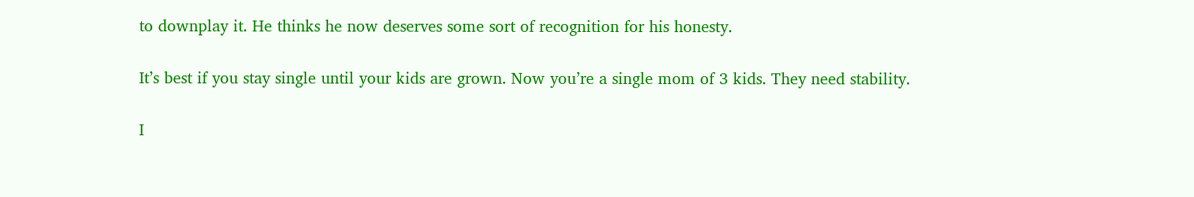to downplay it. He thinks he now deserves some sort of recognition for his honesty.

It’s best if you stay single until your kids are grown. Now you’re a single mom of 3 kids. They need stability.

I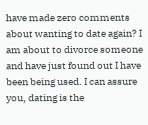have made zero comments about wanting to date again? I am about to divorce someone and have just found out I have been being used. I can assure you, dating is the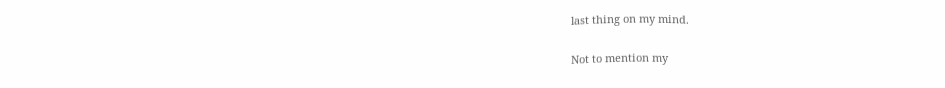last thing on my mind.

Not to mention my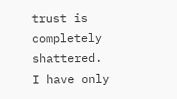trust is completely shattered. I have only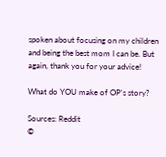spoken about focusing on my children and being the best mom I can be. But again, thank you for your advice!

What do YOU make of OP's story?

Sources: Reddit
©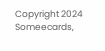Copyright 2024 Someecards,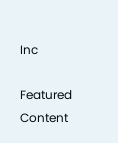Inc

Featured Content